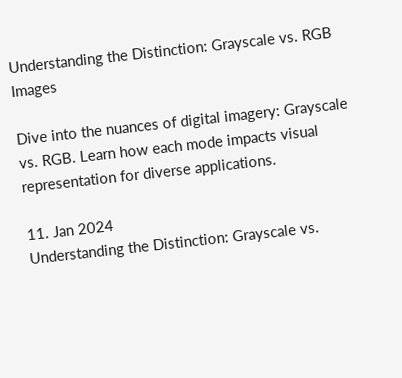Understanding the Distinction: Grayscale vs. RGB Images

Dive into the nuances of digital imagery: Grayscale vs. RGB. Learn how each mode impacts visual representation for diverse applications.

11. Jan 2024
Understanding the Distinction: Grayscale vs.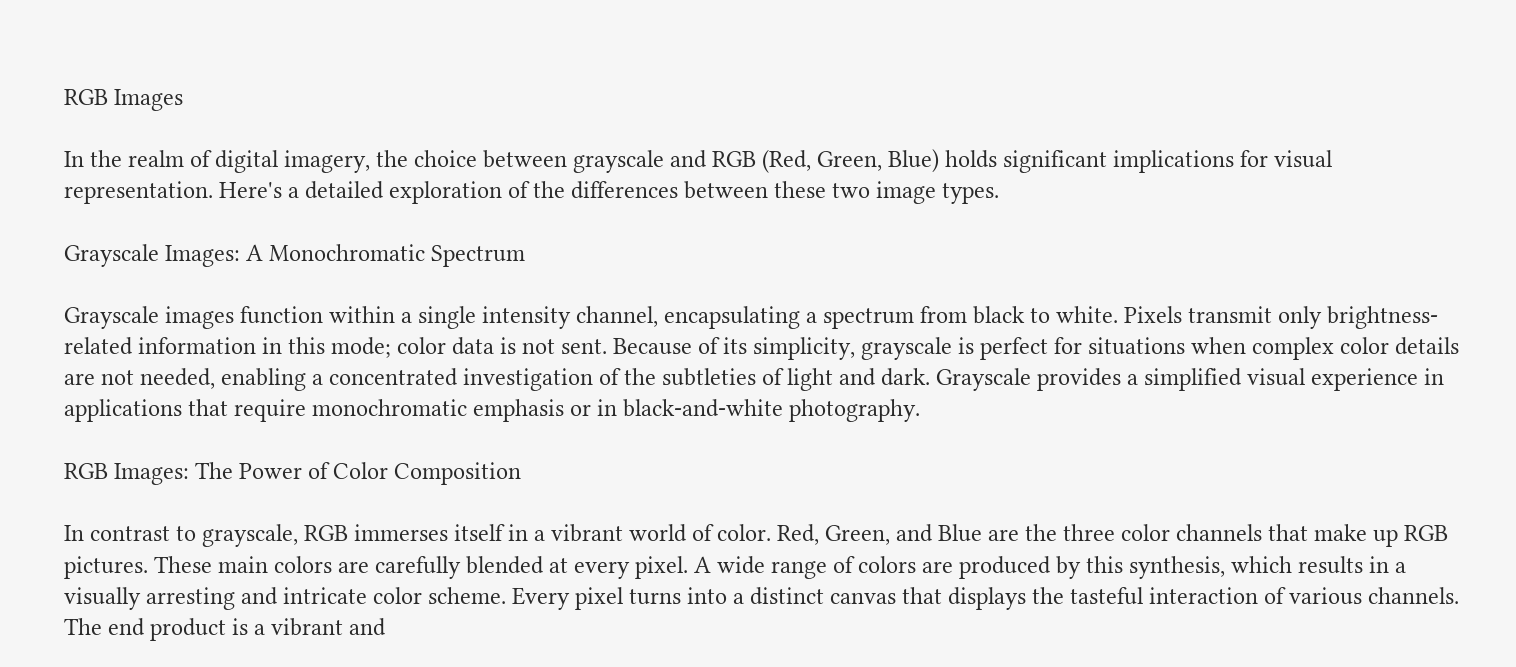RGB Images

In the realm of digital imagery, the choice between grayscale and RGB (Red, Green, Blue) holds significant implications for visual representation. Here's a detailed exploration of the differences between these two image types.

Grayscale Images: A Monochromatic Spectrum

Grayscale images function within a single intensity channel, encapsulating a spectrum from black to white. Pixels transmit only brightness-related information in this mode; color data is not sent. Because of its simplicity, grayscale is perfect for situations when complex color details are not needed, enabling a concentrated investigation of the subtleties of light and dark. Grayscale provides a simplified visual experience in applications that require monochromatic emphasis or in black-and-white photography.

RGB Images: The Power of Color Composition

In contrast to grayscale, RGB immerses itself in a vibrant world of color. Red, Green, and Blue are the three color channels that make up RGB pictures. These main colors are carefully blended at every pixel. A wide range of colors are produced by this synthesis, which results in a visually arresting and intricate color scheme. Every pixel turns into a distinct canvas that displays the tasteful interaction of various channels. The end product is a vibrant and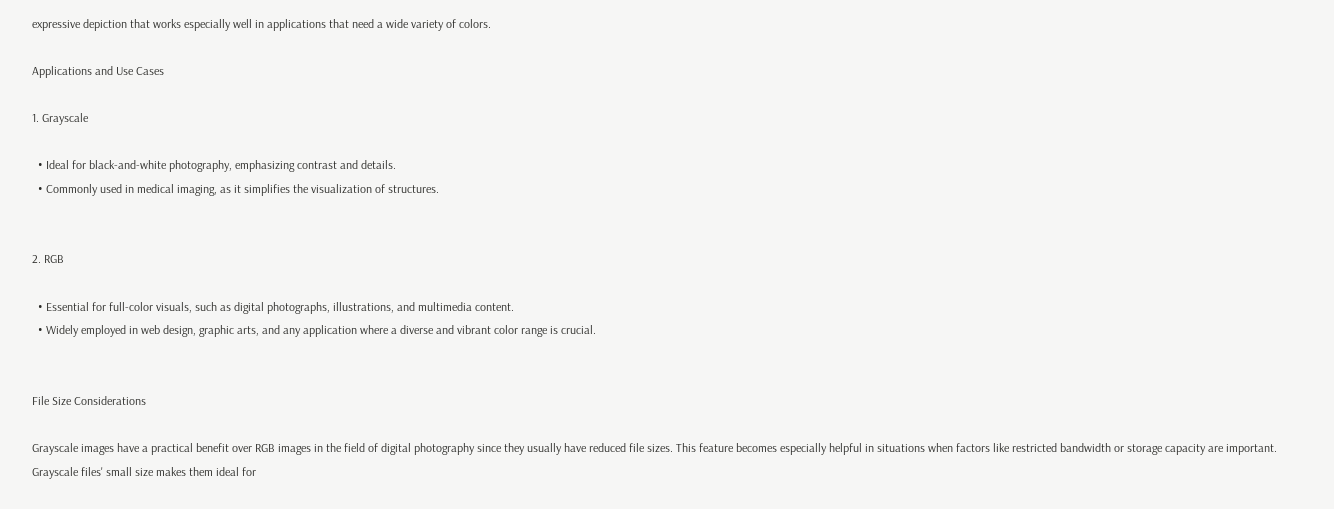expressive depiction that works especially well in applications that need a wide variety of colors.

Applications and Use Cases

1. Grayscale

  • Ideal for black-and-white photography, emphasizing contrast and details.
  • Commonly used in medical imaging, as it simplifies the visualization of structures.


2. RGB

  • Essential for full-color visuals, such as digital photographs, illustrations, and multimedia content.
  • Widely employed in web design, graphic arts, and any application where a diverse and vibrant color range is crucial.


File Size Considerations

Grayscale images have a practical benefit over RGB images in the field of digital photography since they usually have reduced file sizes. This feature becomes especially helpful in situations when factors like restricted bandwidth or storage capacity are important. Grayscale files' small size makes them ideal for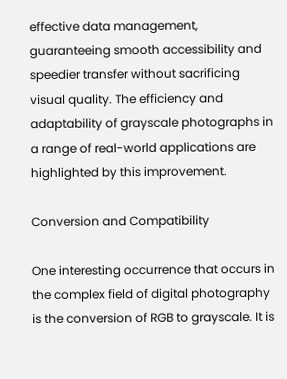effective data management, guaranteeing smooth accessibility and speedier transfer without sacrificing visual quality. The efficiency and adaptability of grayscale photographs in a range of real-world applications are highlighted by this improvement.

Conversion and Compatibility

One interesting occurrence that occurs in the complex field of digital photography is the conversion of RGB to grayscale. It is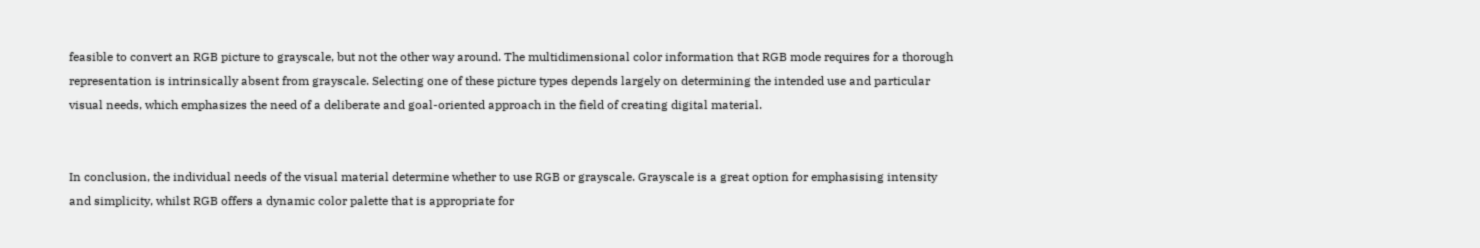feasible to convert an RGB picture to grayscale, but not the other way around. The multidimensional color information that RGB mode requires for a thorough representation is intrinsically absent from grayscale. Selecting one of these picture types depends largely on determining the intended use and particular visual needs, which emphasizes the need of a deliberate and goal-oriented approach in the field of creating digital material.


In conclusion, the individual needs of the visual material determine whether to use RGB or grayscale. Grayscale is a great option for emphasising intensity and simplicity, whilst RGB offers a dynamic color palette that is appropriate for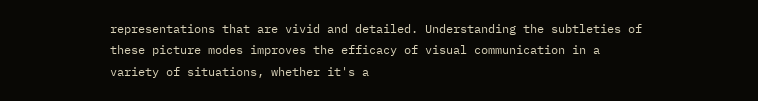representations that are vivid and detailed. Understanding the subtleties of these picture modes improves the efficacy of visual communication in a variety of situations, whether it's a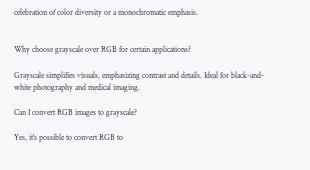celebration of color diversity or a monochromatic emphasis.


Why choose grayscale over RGB for certain applications?

Grayscale simplifies visuals, emphasizing contrast and details. Ideal for black-and-white photography and medical imaging.

Can I convert RGB images to grayscale?

Yes, it's possible to convert RGB to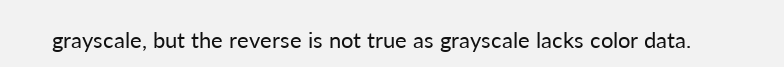grayscale, but the reverse is not true as grayscale lacks color data.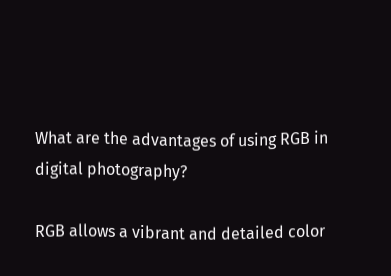What are the advantages of using RGB in digital photography?

RGB allows a vibrant and detailed color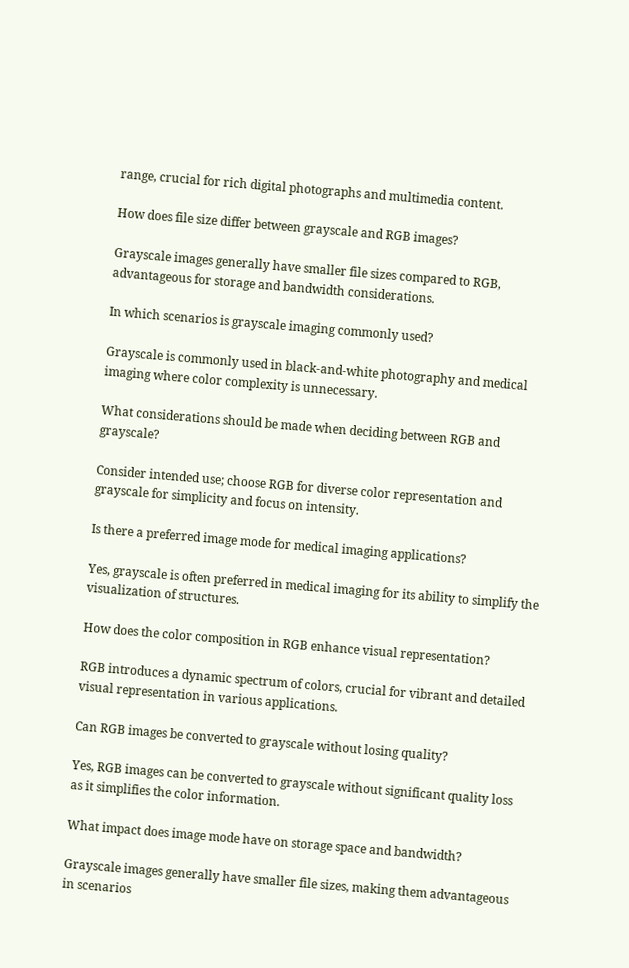range, crucial for rich digital photographs and multimedia content.

How does file size differ between grayscale and RGB images?

Grayscale images generally have smaller file sizes compared to RGB, advantageous for storage and bandwidth considerations.

In which scenarios is grayscale imaging commonly used?

Grayscale is commonly used in black-and-white photography and medical imaging where color complexity is unnecessary.

What considerations should be made when deciding between RGB and grayscale?

Consider intended use; choose RGB for diverse color representation and grayscale for simplicity and focus on intensity.

Is there a preferred image mode for medical imaging applications?

Yes, grayscale is often preferred in medical imaging for its ability to simplify the visualization of structures.

How does the color composition in RGB enhance visual representation?

RGB introduces a dynamic spectrum of colors, crucial for vibrant and detailed visual representation in various applications.

Can RGB images be converted to grayscale without losing quality?

Yes, RGB images can be converted to grayscale without significant quality loss as it simplifies the color information.

What impact does image mode have on storage space and bandwidth?

Grayscale images generally have smaller file sizes, making them advantageous in scenarios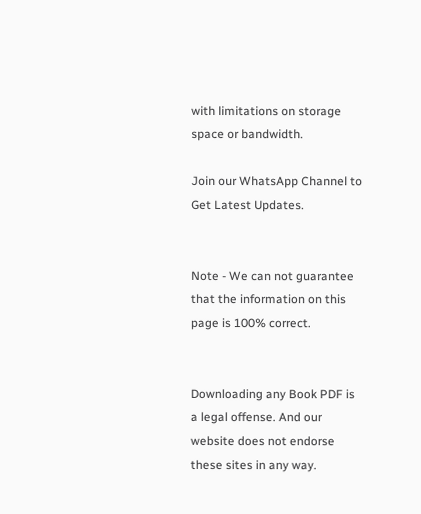with limitations on storage space or bandwidth.

Join our WhatsApp Channel to Get Latest Updates.


Note - We can not guarantee that the information on this page is 100% correct.


Downloading any Book PDF is a legal offense. And our website does not endorse these sites in any way.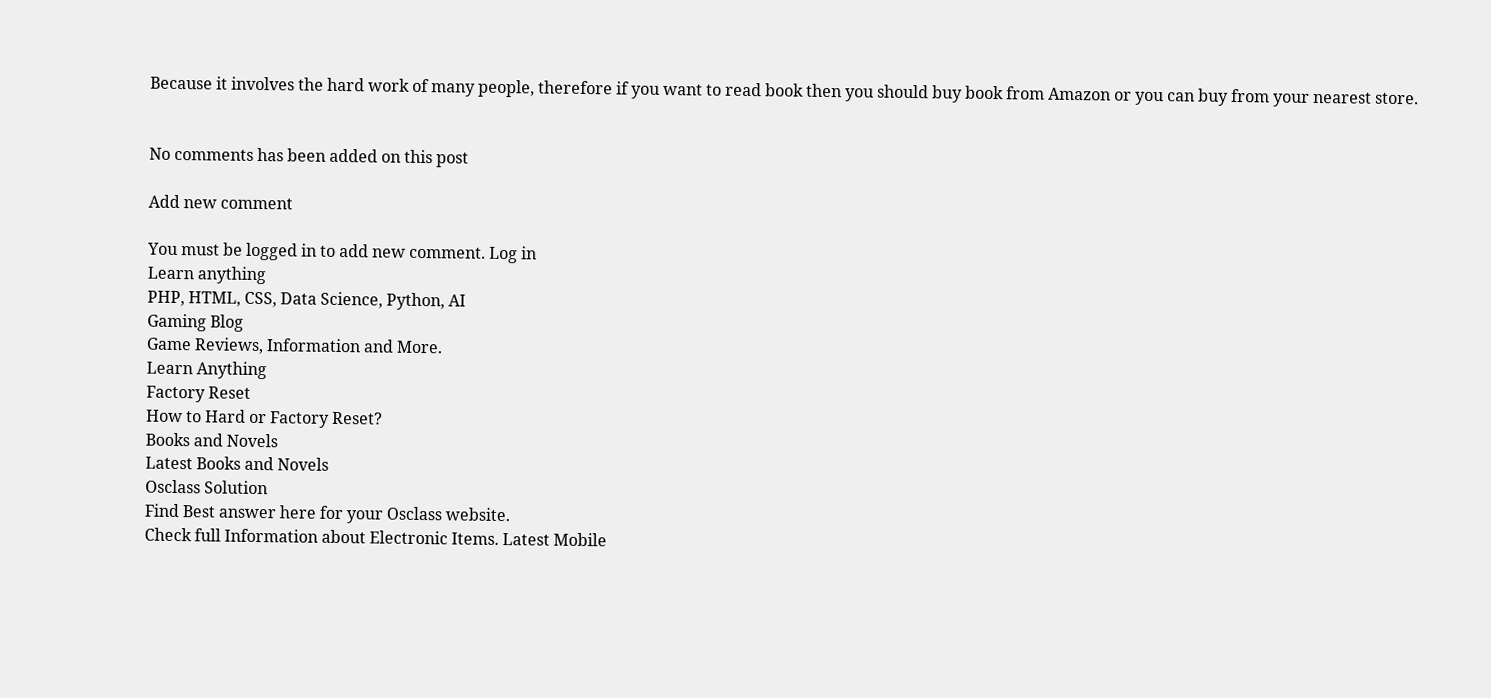Because it involves the hard work of many people, therefore if you want to read book then you should buy book from Amazon or you can buy from your nearest store.


No comments has been added on this post

Add new comment

You must be logged in to add new comment. Log in
Learn anything
PHP, HTML, CSS, Data Science, Python, AI
Gaming Blog
Game Reviews, Information and More.
Learn Anything
Factory Reset
How to Hard or Factory Reset?
Books and Novels
Latest Books and Novels
Osclass Solution
Find Best answer here for your Osclass website.
Check full Information about Electronic Items. Latest Mobile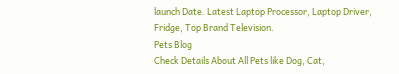launch Date. Latest Laptop Processor, Laptop Driver, Fridge, Top Brand Television.
Pets Blog
Check Details About All Pets like Dog, Cat,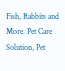Fish, Rabbits and More. Pet Care Solution, Pet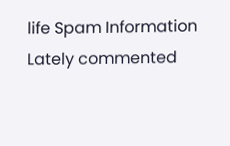life Spam Information
Lately commented